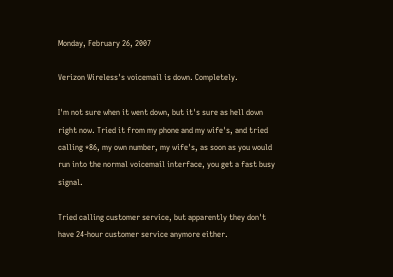Monday, February 26, 2007

Verizon Wireless's voicemail is down. Completely.

I'm not sure when it went down, but it's sure as hell down right now. Tried it from my phone and my wife's, and tried calling *86, my own number, my wife's, as soon as you would run into the normal voicemail interface, you get a fast busy signal.

Tried calling customer service, but apparently they don't have 24-hour customer service anymore either.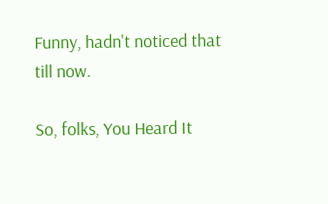Funny, hadn't noticed that till now.

So, folks, You Heard It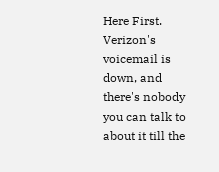Here First. Verizon's voicemail is down, and there's nobody you can talk to about it till the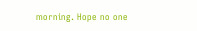morning. Hope no one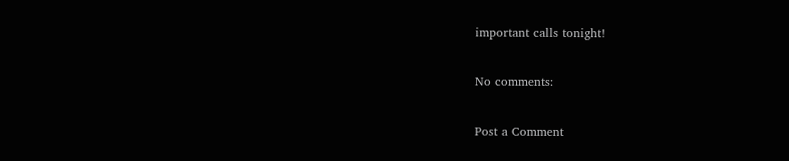important calls tonight!

No comments:

Post a Comment